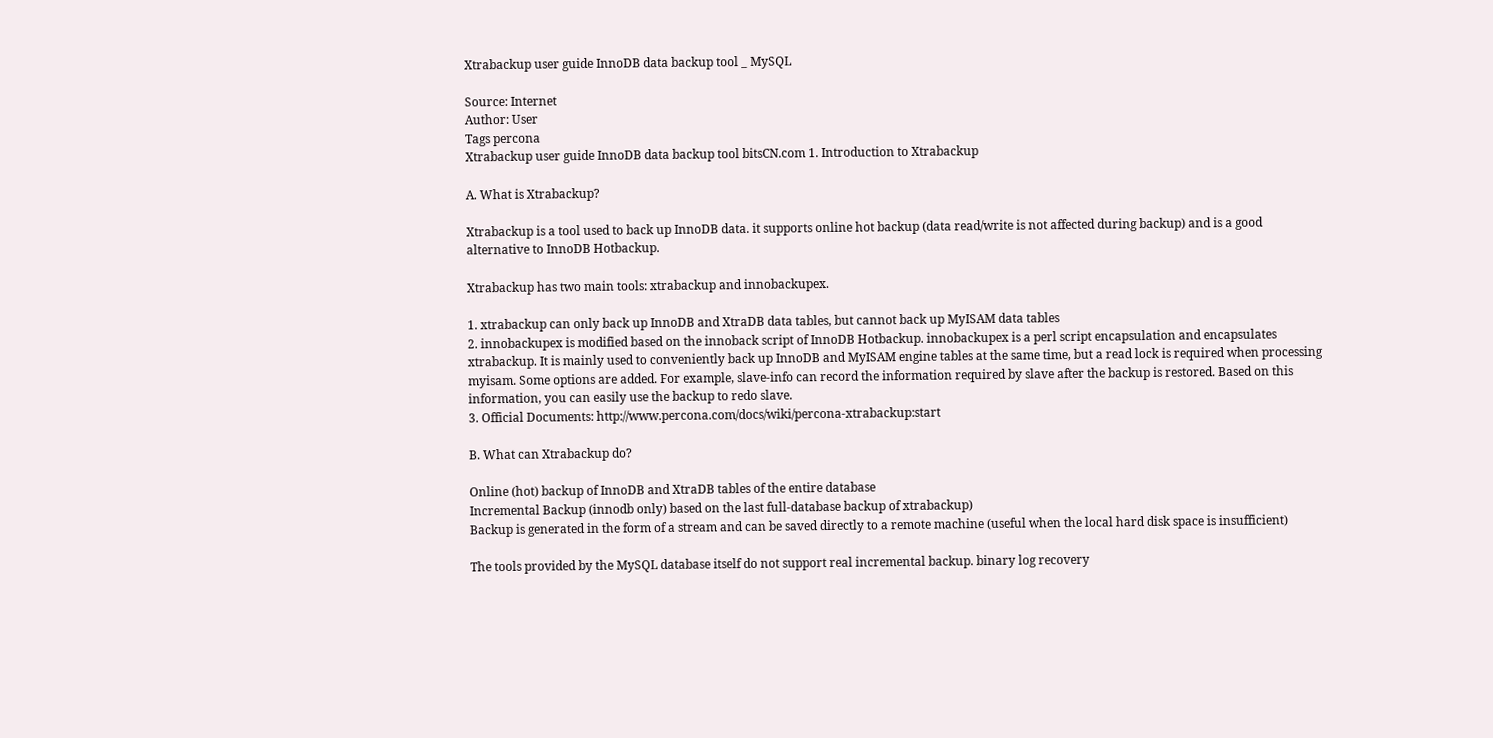Xtrabackup user guide InnoDB data backup tool _ MySQL

Source: Internet
Author: User
Tags percona
Xtrabackup user guide InnoDB data backup tool bitsCN.com 1. Introduction to Xtrabackup

A. What is Xtrabackup?

Xtrabackup is a tool used to back up InnoDB data. it supports online hot backup (data read/write is not affected during backup) and is a good alternative to InnoDB Hotbackup.

Xtrabackup has two main tools: xtrabackup and innobackupex.

1. xtrabackup can only back up InnoDB and XtraDB data tables, but cannot back up MyISAM data tables
2. innobackupex is modified based on the innoback script of InnoDB Hotbackup. innobackupex is a perl script encapsulation and encapsulates xtrabackup. It is mainly used to conveniently back up InnoDB and MyISAM engine tables at the same time, but a read lock is required when processing myisam. Some options are added. For example, slave-info can record the information required by slave after the backup is restored. Based on this information, you can easily use the backup to redo slave.
3. Official Documents: http://www.percona.com/docs/wiki/percona-xtrabackup:start

B. What can Xtrabackup do?

Online (hot) backup of InnoDB and XtraDB tables of the entire database
Incremental Backup (innodb only) based on the last full-database backup of xtrabackup)
Backup is generated in the form of a stream and can be saved directly to a remote machine (useful when the local hard disk space is insufficient)

The tools provided by the MySQL database itself do not support real incremental backup. binary log recovery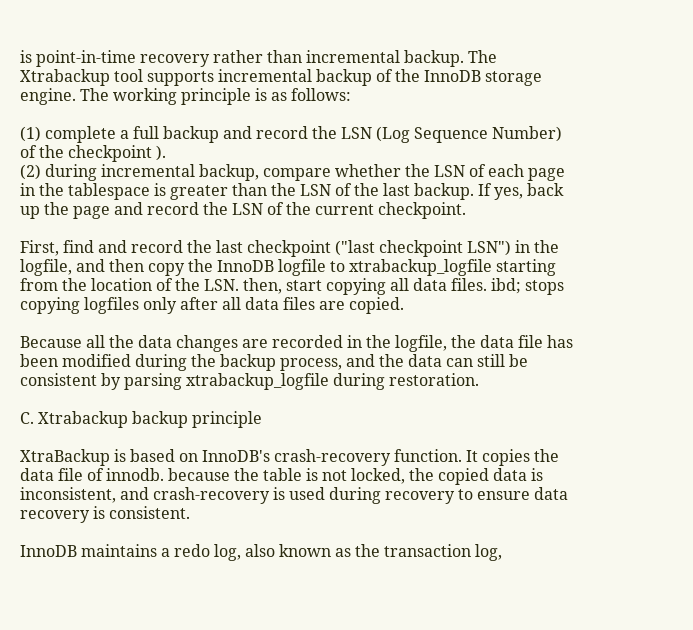is point-in-time recovery rather than incremental backup. The Xtrabackup tool supports incremental backup of the InnoDB storage engine. The working principle is as follows:

(1) complete a full backup and record the LSN (Log Sequence Number) of the checkpoint ).
(2) during incremental backup, compare whether the LSN of each page in the tablespace is greater than the LSN of the last backup. If yes, back up the page and record the LSN of the current checkpoint.

First, find and record the last checkpoint ("last checkpoint LSN") in the logfile, and then copy the InnoDB logfile to xtrabackup_logfile starting from the location of the LSN. then, start copying all data files. ibd; stops copying logfiles only after all data files are copied.

Because all the data changes are recorded in the logfile, the data file has been modified during the backup process, and the data can still be consistent by parsing xtrabackup_logfile during restoration.

C. Xtrabackup backup principle

XtraBackup is based on InnoDB's crash-recovery function. It copies the data file of innodb. because the table is not locked, the copied data is inconsistent, and crash-recovery is used during recovery to ensure data recovery is consistent.

InnoDB maintains a redo log, also known as the transaction log,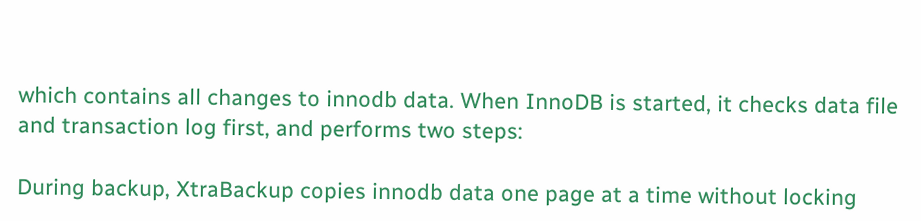which contains all changes to innodb data. When InnoDB is started, it checks data file and transaction log first, and performs two steps:

During backup, XtraBackup copies innodb data one page at a time without locking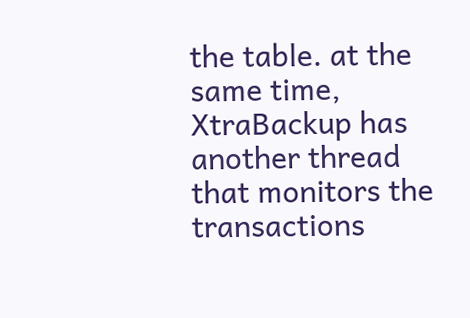the table. at the same time, XtraBackup has another thread that monitors the transactions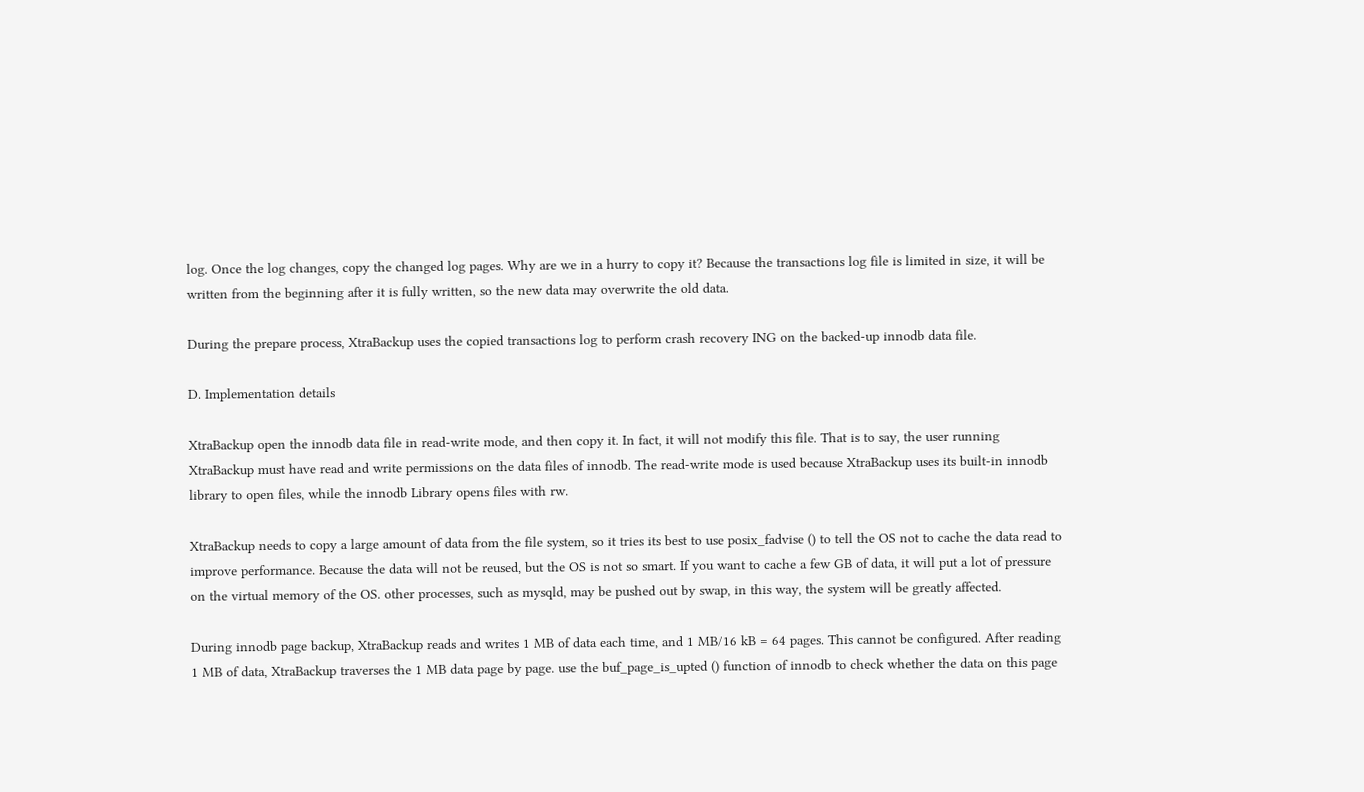log. Once the log changes, copy the changed log pages. Why are we in a hurry to copy it? Because the transactions log file is limited in size, it will be written from the beginning after it is fully written, so the new data may overwrite the old data.

During the prepare process, XtraBackup uses the copied transactions log to perform crash recovery ING on the backed-up innodb data file.

D. Implementation details

XtraBackup open the innodb data file in read-write mode, and then copy it. In fact, it will not modify this file. That is to say, the user running XtraBackup must have read and write permissions on the data files of innodb. The read-write mode is used because XtraBackup uses its built-in innodb library to open files, while the innodb Library opens files with rw.

XtraBackup needs to copy a large amount of data from the file system, so it tries its best to use posix_fadvise () to tell the OS not to cache the data read to improve performance. Because the data will not be reused, but the OS is not so smart. If you want to cache a few GB of data, it will put a lot of pressure on the virtual memory of the OS. other processes, such as mysqld, may be pushed out by swap, in this way, the system will be greatly affected.

During innodb page backup, XtraBackup reads and writes 1 MB of data each time, and 1 MB/16 kB = 64 pages. This cannot be configured. After reading 1 MB of data, XtraBackup traverses the 1 MB data page by page. use the buf_page_is_upted () function of innodb to check whether the data on this page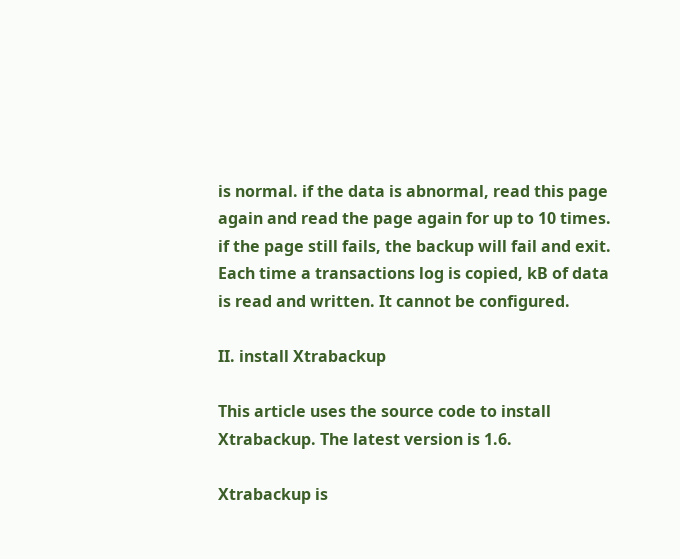is normal. if the data is abnormal, read this page again and read the page again for up to 10 times. if the page still fails, the backup will fail and exit. Each time a transactions log is copied, kB of data is read and written. It cannot be configured.

II. install Xtrabackup

This article uses the source code to install Xtrabackup. The latest version is 1.6.

Xtrabackup is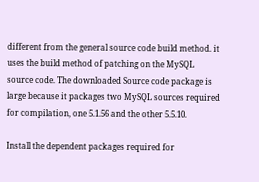different from the general source code build method. it uses the build method of patching on the MySQL source code. The downloaded Source code package is large because it packages two MySQL sources required for compilation, one 5.1.56 and the other 5.5.10.

Install the dependent packages required for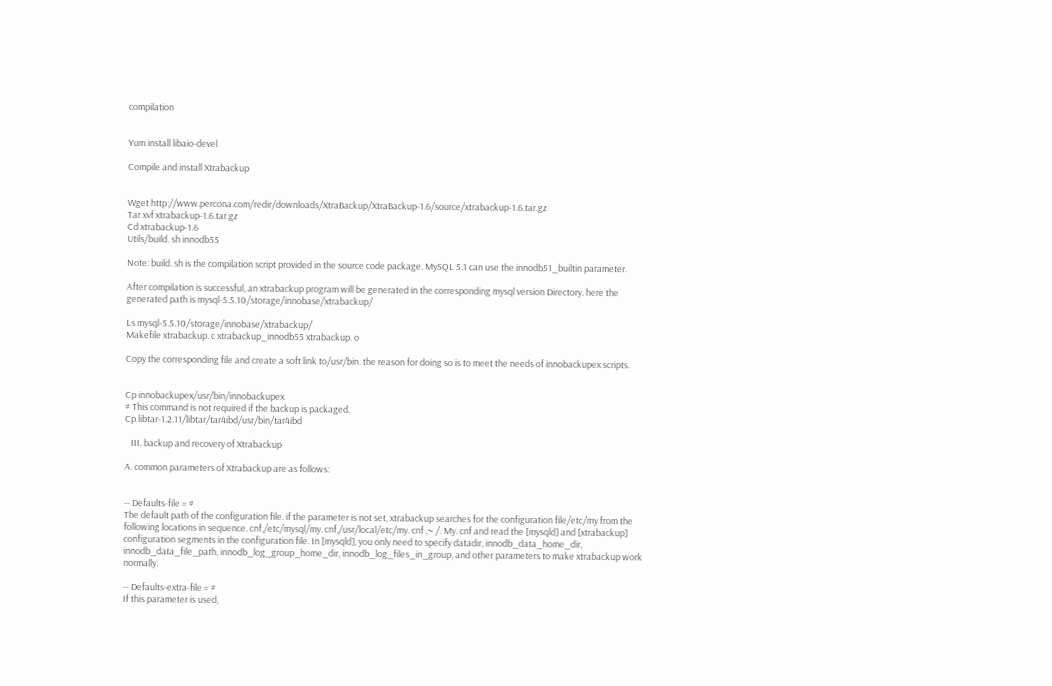compilation


Yum install libaio-devel

Compile and install Xtrabackup


Wget http://www.percona.com/redir/downloads/XtraBackup/XtraBackup-1.6/source/xtrabackup-1.6.tar.gz
Tar xvf xtrabackup-1.6.tar.gz
Cd xtrabackup-1.6
Utils/build. sh innodb55

Note: build. sh is the compilation script provided in the source code package. MySQL 5.1 can use the innodb51_builtin parameter.

After compilation is successful, an xtrabackup program will be generated in the corresponding mysql version Directory. here the generated path is mysql-5.5.10/storage/innobase/xtrabackup/

Ls mysql-5.5.10/storage/innobase/xtrabackup/
Makefile xtrabackup. c xtrabackup_innodb55 xtrabackup. o

Copy the corresponding file and create a soft link to/usr/bin. the reason for doing so is to meet the needs of innobackupex scripts.


Cp innobackupex/usr/bin/innobackupex
# This command is not required if the backup is packaged.
Cp libtar-1.2.11/libtar/tar4ibd/usr/bin/tar4ibd

   III. backup and recovery of Xtrabackup

A. common parameters of Xtrabackup are as follows:


-- Defaults-file = #
The default path of the configuration file. if the parameter is not set, xtrabackup searches for the configuration file/etc/my from the following locations in sequence. cnf,/etc/mysql/my. cnf,/usr/local/etc/my. cnf ,~ /. My. cnf and read the [mysqld] and [xtrabackup] configuration segments in the configuration file. In [mysqld], you only need to specify datadir, innodb_data_home_dir, innodb_data_file_path, innodb_log_group_home_dir, innodb_log_files_in_group, and other parameters to make xtrabackup work normally.

-- Defaults-extra-file = #
If this parameter is used,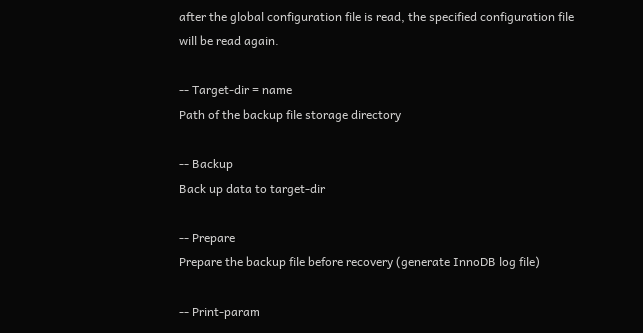after the global configuration file is read, the specified configuration file will be read again.

-- Target-dir = name
Path of the backup file storage directory

-- Backup
Back up data to target-dir

-- Prepare
Prepare the backup file before recovery (generate InnoDB log file)

-- Print-param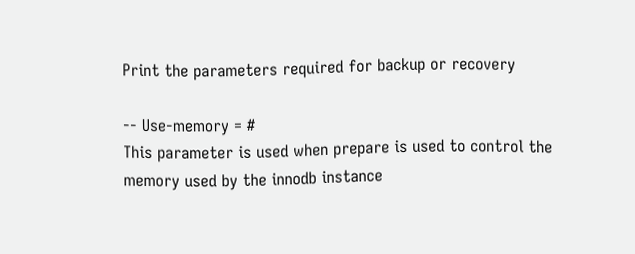Print the parameters required for backup or recovery

-- Use-memory = #
This parameter is used when prepare is used to control the memory used by the innodb instance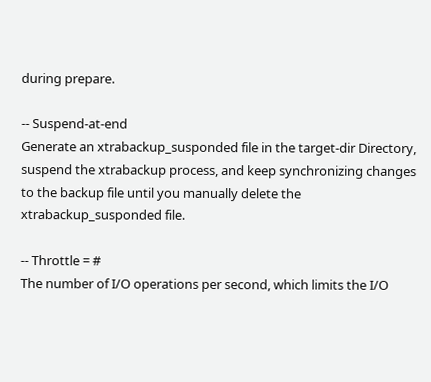during prepare.

-- Suspend-at-end
Generate an xtrabackup_susponded file in the target-dir Directory, suspend the xtrabackup process, and keep synchronizing changes to the backup file until you manually delete the xtrabackup_susponded file.

-- Throttle = #
The number of I/O operations per second, which limits the I/O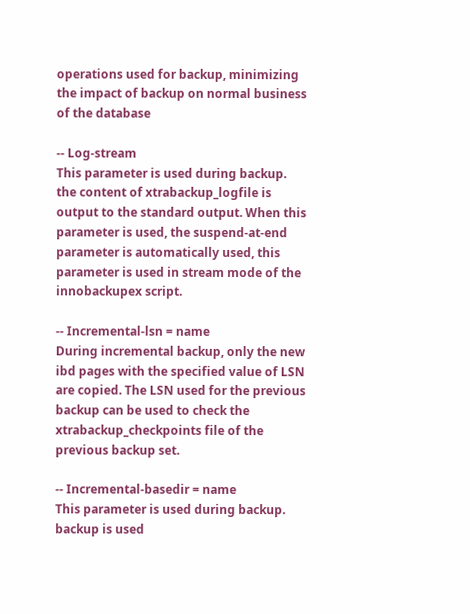operations used for backup, minimizing the impact of backup on normal business of the database

-- Log-stream
This parameter is used during backup. the content of xtrabackup_logfile is output to the standard output. When this parameter is used, the suspend-at-end parameter is automatically used, this parameter is used in stream mode of the innobackupex script.

-- Incremental-lsn = name
During incremental backup, only the new ibd pages with the specified value of LSN are copied. The LSN used for the previous backup can be used to check the xtrabackup_checkpoints file of the previous backup set.

-- Incremental-basedir = name
This parameter is used during backup. backup is used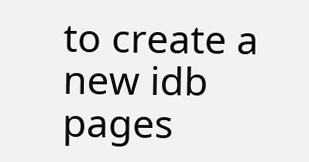to create a new idb pages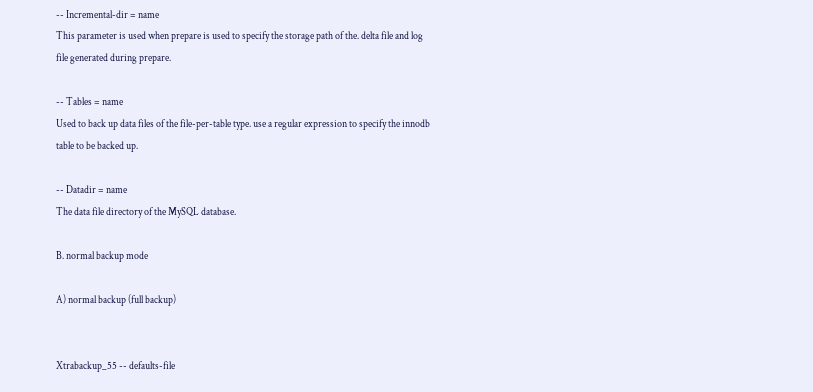-- Incremental-dir = name
This parameter is used when prepare is used to specify the storage path of the. delta file and log file generated during prepare.

-- Tables = name
Used to back up data files of the file-per-table type. use a regular expression to specify the innodb table to be backed up.

-- Datadir = name
The data file directory of the MySQL database.

B. normal backup mode

A) normal backup (full backup)


Xtrabackup_55 -- defaults-file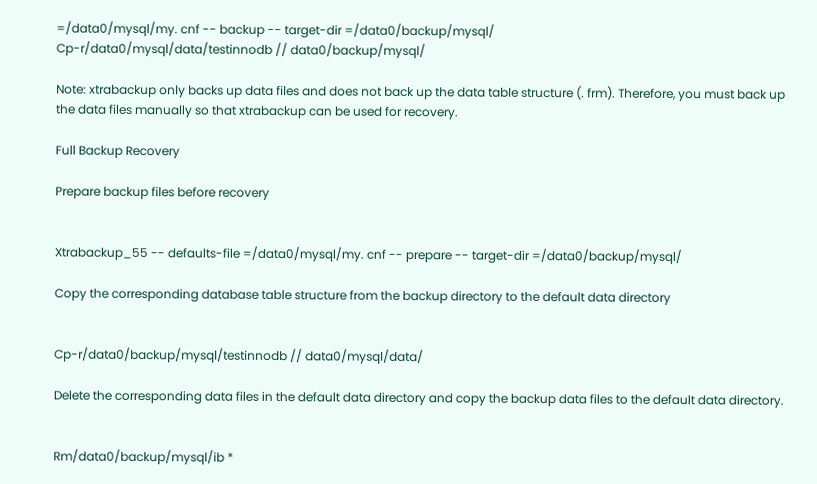=/data0/mysql/my. cnf -- backup -- target-dir =/data0/backup/mysql/
Cp-r/data0/mysql/data/testinnodb // data0/backup/mysql/

Note: xtrabackup only backs up data files and does not back up the data table structure (. frm). Therefore, you must back up the data files manually so that xtrabackup can be used for recovery.

Full Backup Recovery

Prepare backup files before recovery


Xtrabackup_55 -- defaults-file =/data0/mysql/my. cnf -- prepare -- target-dir =/data0/backup/mysql/

Copy the corresponding database table structure from the backup directory to the default data directory


Cp-r/data0/backup/mysql/testinnodb // data0/mysql/data/

Delete the corresponding data files in the default data directory and copy the backup data files to the default data directory.


Rm/data0/backup/mysql/ib *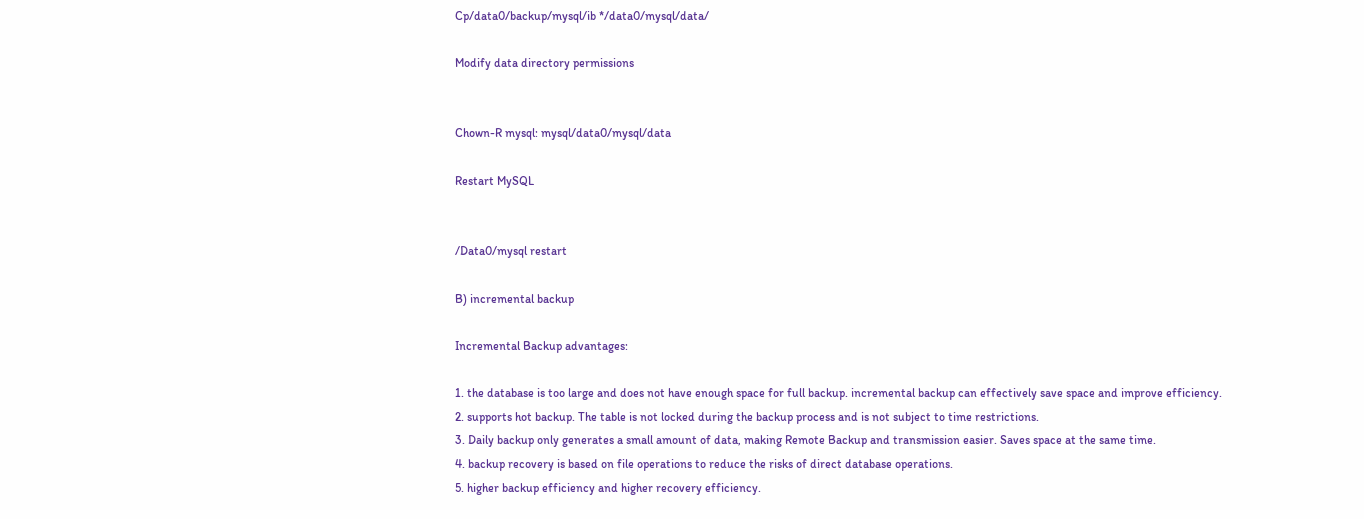Cp/data0/backup/mysql/ib */data0/mysql/data/

Modify data directory permissions


Chown-R mysql: mysql/data0/mysql/data

Restart MySQL


/Data0/mysql restart

B) incremental backup

Incremental Backup advantages:

1. the database is too large and does not have enough space for full backup. incremental backup can effectively save space and improve efficiency.
2. supports hot backup. The table is not locked during the backup process and is not subject to time restrictions.
3. Daily backup only generates a small amount of data, making Remote Backup and transmission easier. Saves space at the same time.
4. backup recovery is based on file operations to reduce the risks of direct database operations.
5. higher backup efficiency and higher recovery efficiency.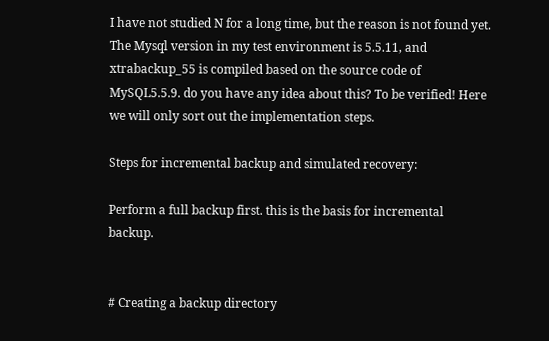I have not studied N for a long time, but the reason is not found yet. The Mysql version in my test environment is 5.5.11, and xtrabackup_55 is compiled based on the source code of MySQL5.5.9. do you have any idea about this? To be verified! Here we will only sort out the implementation steps.

Steps for incremental backup and simulated recovery:

Perform a full backup first. this is the basis for incremental backup.


# Creating a backup directory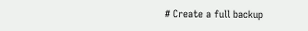# Create a full backup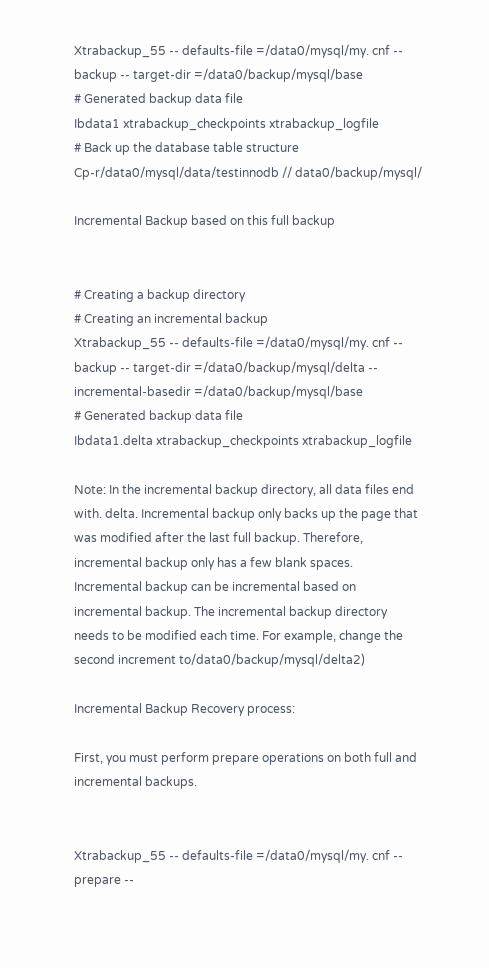Xtrabackup_55 -- defaults-file =/data0/mysql/my. cnf -- backup -- target-dir =/data0/backup/mysql/base
# Generated backup data file
Ibdata1 xtrabackup_checkpoints xtrabackup_logfile
# Back up the database table structure
Cp-r/data0/mysql/data/testinnodb // data0/backup/mysql/

Incremental Backup based on this full backup


# Creating a backup directory
# Creating an incremental backup
Xtrabackup_55 -- defaults-file =/data0/mysql/my. cnf -- backup -- target-dir =/data0/backup/mysql/delta -- incremental-basedir =/data0/backup/mysql/base
# Generated backup data file
Ibdata1.delta xtrabackup_checkpoints xtrabackup_logfile

Note: In the incremental backup directory, all data files end with. delta. Incremental backup only backs up the page that was modified after the last full backup. Therefore, incremental backup only has a few blank spaces. Incremental backup can be incremental based on incremental backup. The incremental backup directory needs to be modified each time. For example, change the second increment to/data0/backup/mysql/delta2)

Incremental Backup Recovery process:

First, you must perform prepare operations on both full and incremental backups.


Xtrabackup_55 -- defaults-file =/data0/mysql/my. cnf -- prepare --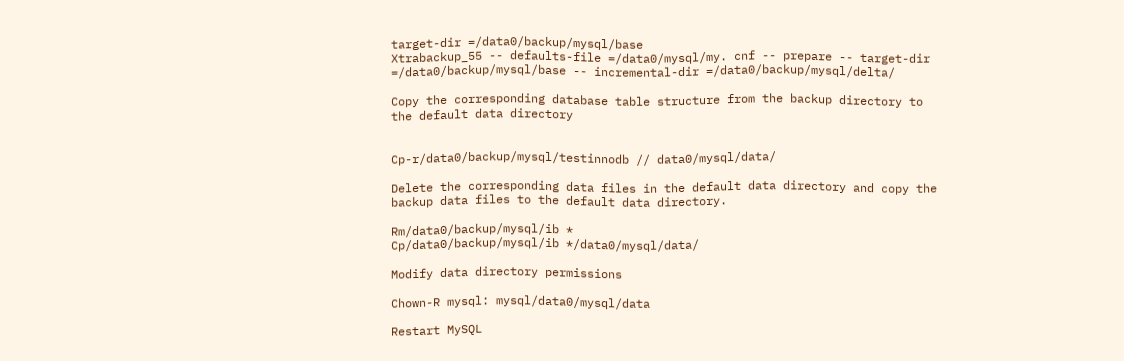target-dir =/data0/backup/mysql/base
Xtrabackup_55 -- defaults-file =/data0/mysql/my. cnf -- prepare -- target-dir =/data0/backup/mysql/base -- incremental-dir =/data0/backup/mysql/delta/

Copy the corresponding database table structure from the backup directory to the default data directory


Cp-r/data0/backup/mysql/testinnodb // data0/mysql/data/

Delete the corresponding data files in the default data directory and copy the backup data files to the default data directory.

Rm/data0/backup/mysql/ib *
Cp/data0/backup/mysql/ib */data0/mysql/data/

Modify data directory permissions

Chown-R mysql: mysql/data0/mysql/data

Restart MySQL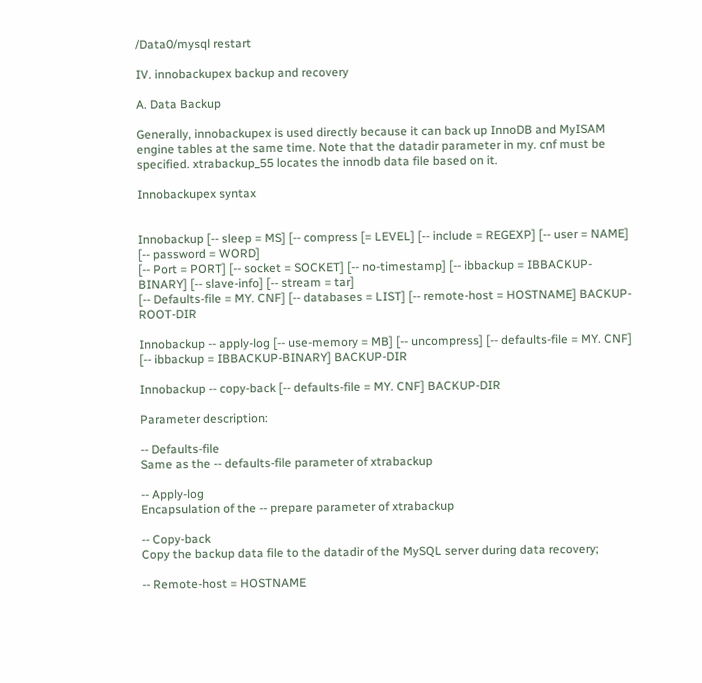/Data0/mysql restart

IV. innobackupex backup and recovery

A. Data Backup

Generally, innobackupex is used directly because it can back up InnoDB and MyISAM engine tables at the same time. Note that the datadir parameter in my. cnf must be specified. xtrabackup_55 locates the innodb data file based on it.

Innobackupex syntax


Innobackup [-- sleep = MS] [-- compress [= LEVEL] [-- include = REGEXP] [-- user = NAME] [-- password = WORD]
[-- Port = PORT] [-- socket = SOCKET] [-- no-timestamp] [-- ibbackup = IBBACKUP-BINARY] [-- slave-info] [-- stream = tar]
[-- Defaults-file = MY. CNF] [-- databases = LIST] [-- remote-host = HOSTNAME] BACKUP-ROOT-DIR

Innobackup -- apply-log [-- use-memory = MB] [-- uncompress] [-- defaults-file = MY. CNF] [-- ibbackup = IBBACKUP-BINARY] BACKUP-DIR

Innobackup -- copy-back [-- defaults-file = MY. CNF] BACKUP-DIR

Parameter description:

-- Defaults-file
Same as the -- defaults-file parameter of xtrabackup

-- Apply-log
Encapsulation of the -- prepare parameter of xtrabackup

-- Copy-back
Copy the backup data file to the datadir of the MySQL server during data recovery;

-- Remote-host = HOSTNAME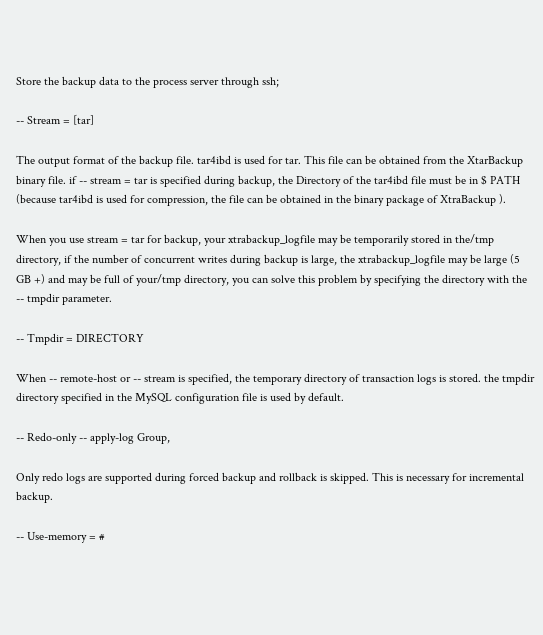Store the backup data to the process server through ssh;

-- Stream = [tar]

The output format of the backup file. tar4ibd is used for tar. This file can be obtained from the XtarBackup binary file. if -- stream = tar is specified during backup, the Directory of the tar4ibd file must be in $ PATH (because tar4ibd is used for compression, the file can be obtained in the binary package of XtraBackup ).

When you use stream = tar for backup, your xtrabackup_logfile may be temporarily stored in the/tmp directory, if the number of concurrent writes during backup is large, the xtrabackup_logfile may be large (5 GB +) and may be full of your/tmp directory, you can solve this problem by specifying the directory with the -- tmpdir parameter.

-- Tmpdir = DIRECTORY

When -- remote-host or -- stream is specified, the temporary directory of transaction logs is stored. the tmpdir directory specified in the MySQL configuration file is used by default.

-- Redo-only -- apply-log Group,

Only redo logs are supported during forced backup and rollback is skipped. This is necessary for incremental backup.

-- Use-memory = #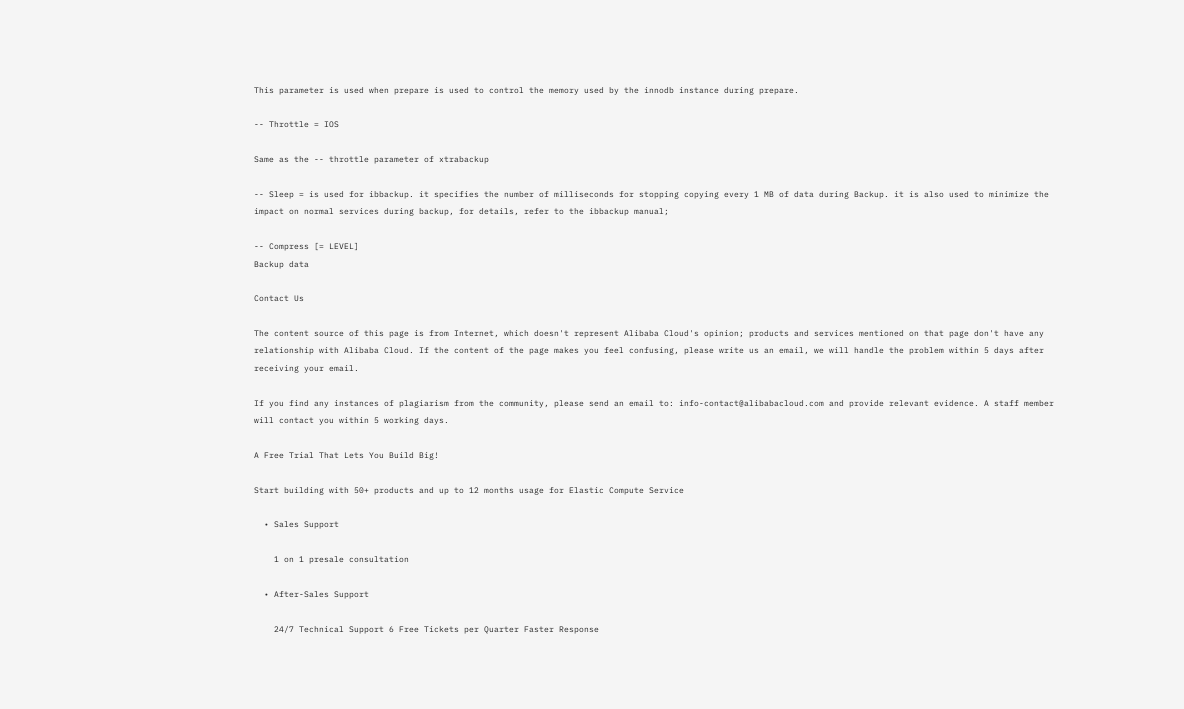This parameter is used when prepare is used to control the memory used by the innodb instance during prepare.

-- Throttle = IOS

Same as the -- throttle parameter of xtrabackup

-- Sleep = is used for ibbackup. it specifies the number of milliseconds for stopping copying every 1 MB of data during Backup. it is also used to minimize the impact on normal services during backup, for details, refer to the ibbackup manual;

-- Compress [= LEVEL]
Backup data

Contact Us

The content source of this page is from Internet, which doesn't represent Alibaba Cloud's opinion; products and services mentioned on that page don't have any relationship with Alibaba Cloud. If the content of the page makes you feel confusing, please write us an email, we will handle the problem within 5 days after receiving your email.

If you find any instances of plagiarism from the community, please send an email to: info-contact@alibabacloud.com and provide relevant evidence. A staff member will contact you within 5 working days.

A Free Trial That Lets You Build Big!

Start building with 50+ products and up to 12 months usage for Elastic Compute Service

  • Sales Support

    1 on 1 presale consultation

  • After-Sales Support

    24/7 Technical Support 6 Free Tickets per Quarter Faster Response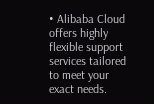• Alibaba Cloud offers highly flexible support services tailored to meet your exact needs.